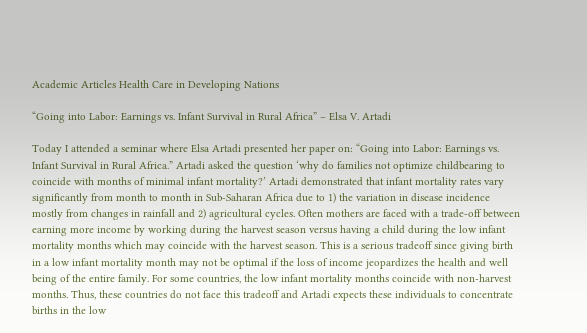Academic Articles Health Care in Developing Nations

“Going into Labor: Earnings vs. Infant Survival in Rural Africa” – Elsa V. Artadi

Today I attended a seminar where Elsa Artadi presented her paper on: “Going into Labor: Earnings vs. Infant Survival in Rural Africa.” Artadi asked the question ‘why do families not optimize childbearing to coincide with months of minimal infant mortality?’ Artadi demonstrated that infant mortality rates vary significantly from month to month in Sub-Saharan Africa due to 1) the variation in disease incidence mostly from changes in rainfall and 2) agricultural cycles. Often mothers are faced with a trade-off between earning more income by working during the harvest season versus having a child during the low infant mortality months which may coincide with the harvest season. This is a serious tradeoff since giving birth in a low infant mortality month may not be optimal if the loss of income jeopardizes the health and well being of the entire family. For some countries, the low infant mortality months coincide with non-harvest months. Thus, these countries do not face this tradeoff and Artadi expects these individuals to concentrate births in the low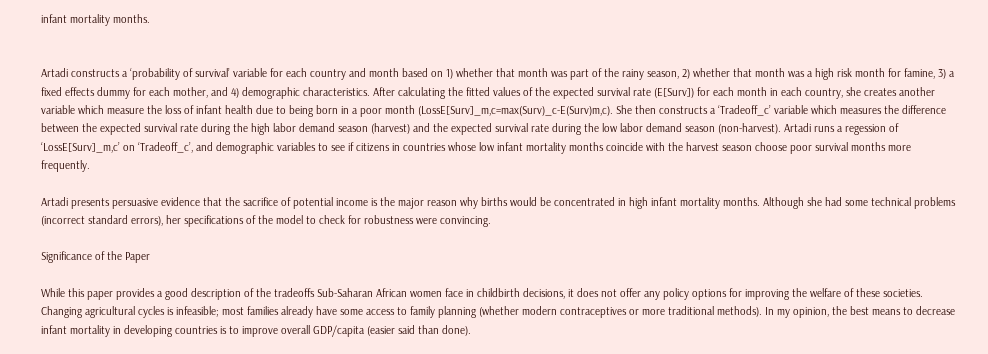infant mortality months.


Artadi constructs a ‘probability of survival’ variable for each country and month based on 1) whether that month was part of the rainy season, 2) whether that month was a high risk month for famine, 3) a fixed effects dummy for each mother, and 4) demographic characteristics. After calculating the fitted values of the expected survival rate (E[Surv]) for each month in each country, she creates another variable which measure the loss of infant health due to being born in a poor month (LossE[Surv]_m,c=max(Surv)_c-E(Surv)m,c). She then constructs a ‘Tradeoff_c’ variable which measures the difference between the expected survival rate during the high labor demand season (harvest) and the expected survival rate during the low labor demand season (non-harvest). Artadi runs a regession of ‘LossE[Surv]_m,c’ on ‘Tradeoff_c’, and demographic variables to see if citizens in countries whose low infant mortality months coincide with the harvest season choose poor survival months more frequently.

Artadi presents persuasive evidence that the sacrifice of potential income is the major reason why births would be concentrated in high infant mortality months. Although she had some technical problems (incorrect standard errors), her specifications of the model to check for robustness were convincing.

Significance of the Paper

While this paper provides a good description of the tradeoffs Sub-Saharan African women face in childbirth decisions, it does not offer any policy options for improving the welfare of these societies. Changing agricultural cycles is infeasible; most families already have some access to family planning (whether modern contraceptives or more traditional methods). In my opinion, the best means to decrease infant mortality in developing countries is to improve overall GDP/capita (easier said than done).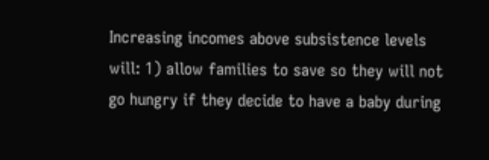Increasing incomes above subsistence levels will: 1) allow families to save so they will not go hungry if they decide to have a baby during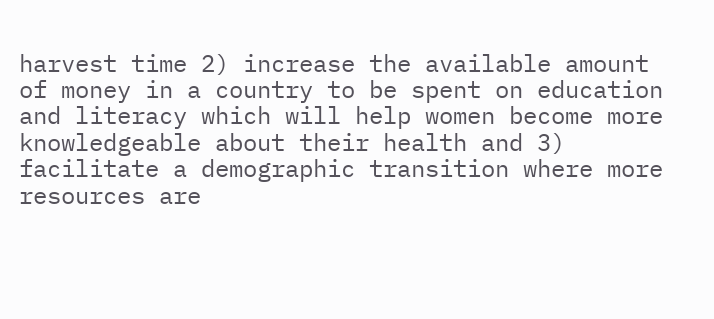harvest time 2) increase the available amount of money in a country to be spent on education and literacy which will help women become more knowledgeable about their health and 3) facilitate a demographic transition where more resources are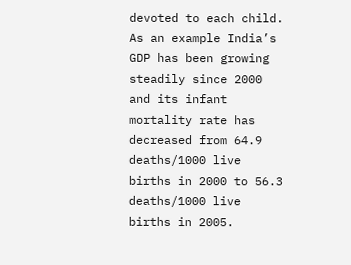devoted to each child. As an example India’s GDP has been growing steadily since 2000 and its infant mortality rate has decreased from 64.9 deaths/1000 live births in 2000 to 56.3 deaths/1000 live births in 2005.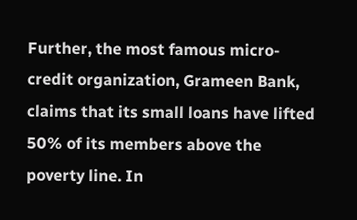Further, the most famous micro-credit organization, Grameen Bank, claims that its small loans have lifted 50% of its members above the poverty line. In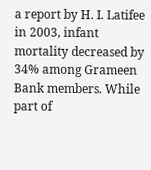a report by H. I. Latifee in 2003, infant mortality decreased by 34% among Grameen Bank members. While part of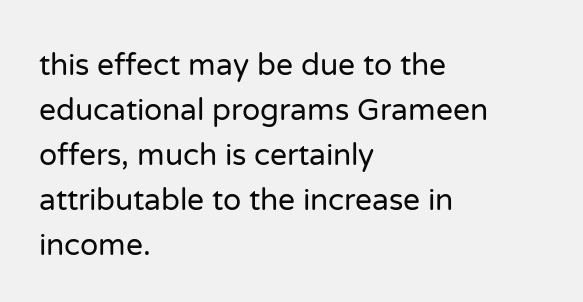this effect may be due to the educational programs Grameen offers, much is certainly attributable to the increase in income.